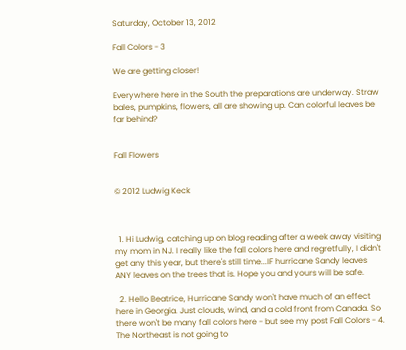Saturday, October 13, 2012

Fall Colors - 3

We are getting closer!

Everywhere here in the South the preparations are underway. Straw bales, pumpkins, flowers, all are showing up. Can colorful leaves be far behind?


Fall Flowers


© 2012 Ludwig Keck



  1. Hi Ludwig, catching up on blog reading after a week away visiting my mom in NJ. I really like the fall colors here and regretfully, I didn't get any this year, but there's still time...IF hurricane Sandy leaves ANY leaves on the trees that is. Hope you and yours will be safe.

  2. Hello Beatrice, Hurricane Sandy won't have much of an effect here in Georgia. Just clouds, wind, and a cold front from Canada. So there won't be many fall colors here - but see my post Fall Colors - 4. The Northeast is not going to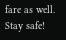fare as well. Stay safe!